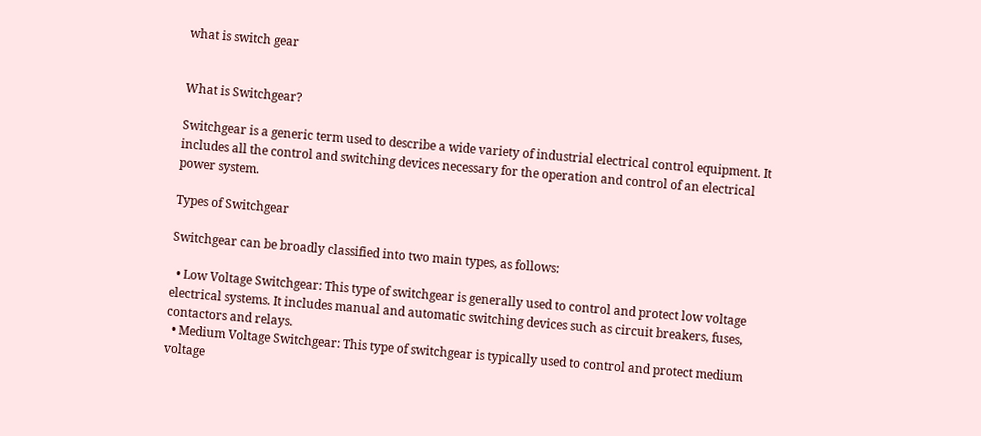what is switch gear


What is Switchgear?

Switchgear is a generic term used to describe a wide variety of industrial electrical control equipment. It includes all the control and switching devices necessary for the operation and control of an electrical power system.

Types of Switchgear

Switchgear can be broadly classified into two main types, as follows:

  • Low Voltage Switchgear: This type of switchgear is generally used to control and protect low voltage electrical systems. It includes manual and automatic switching devices such as circuit breakers, fuses, contactors and relays.
  • Medium Voltage Switchgear: This type of switchgear is typically used to control and protect medium voltage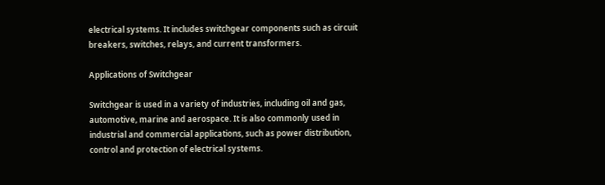electrical systems. It includes switchgear components such as circuit breakers, switches, relays, and current transformers.

Applications of Switchgear

Switchgear is used in a variety of industries, including oil and gas, automotive, marine and aerospace. It is also commonly used in industrial and commercial applications, such as power distribution, control and protection of electrical systems.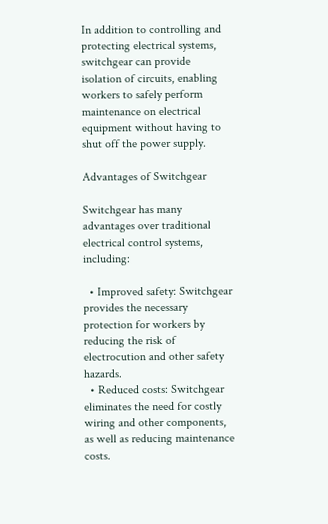In addition to controlling and protecting electrical systems, switchgear can provide isolation of circuits, enabling workers to safely perform maintenance on electrical equipment without having to shut off the power supply.

Advantages of Switchgear

Switchgear has many advantages over traditional electrical control systems, including:

  • Improved safety: Switchgear provides the necessary protection for workers by reducing the risk of electrocution and other safety hazards.
  • Reduced costs: Switchgear eliminates the need for costly wiring and other components, as well as reducing maintenance costs.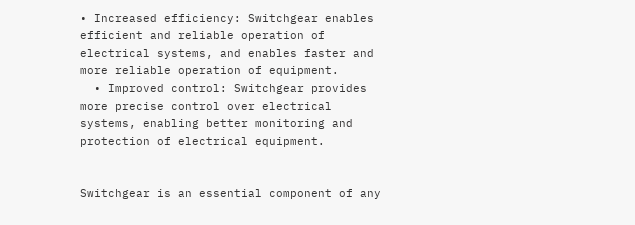• Increased efficiency: Switchgear enables efficient and reliable operation of electrical systems, and enables faster and more reliable operation of equipment.
  • Improved control: Switchgear provides more precise control over electrical systems, enabling better monitoring and protection of electrical equipment.


Switchgear is an essential component of any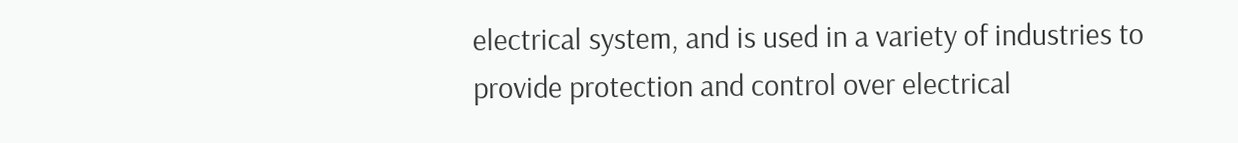electrical system, and is used in a variety of industries to provide protection and control over electrical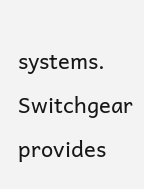systems. Switchgear provides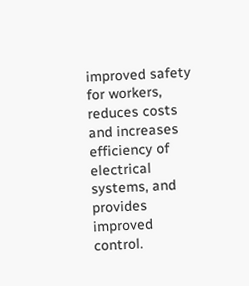improved safety for workers, reduces costs and increases efficiency of electrical systems, and provides improved control.